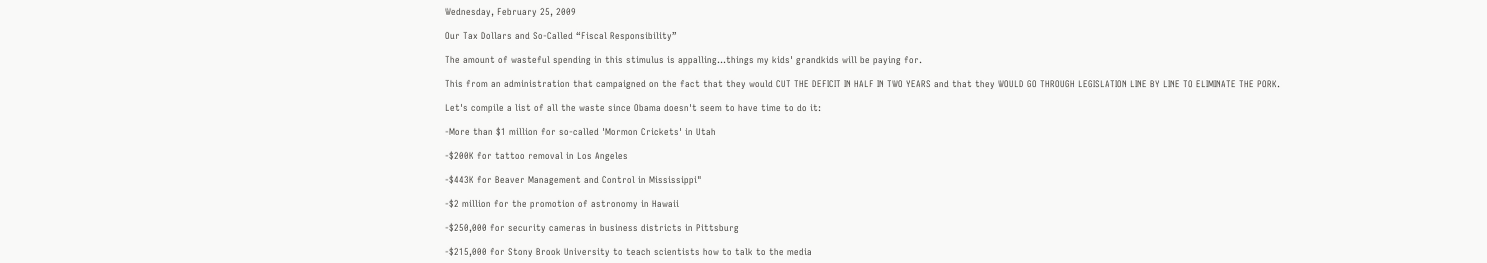Wednesday, February 25, 2009

Our Tax Dollars and So-Called “Fiscal Responsibility”

The amount of wasteful spending in this stimulus is appalling...things my kids' grandkids will be paying for.

This from an administration that campaigned on the fact that they would CUT THE DEFICIT IN HALF IN TWO YEARS and that they WOULD GO THROUGH LEGISLATION LINE BY LINE TO ELIMINATE THE PORK.

Let's compile a list of all the waste since Obama doesn't seem to have time to do it:

-More than $1 million for so-called 'Mormon Crickets' in Utah

-$200K for tattoo removal in Los Angeles

-$443K for Beaver Management and Control in Mississippi"

-$2 million for the promotion of astronomy in Hawaii

-$250,000 for security cameras in business districts in Pittsburg

-$215,000 for Stony Brook University to teach scientists how to talk to the media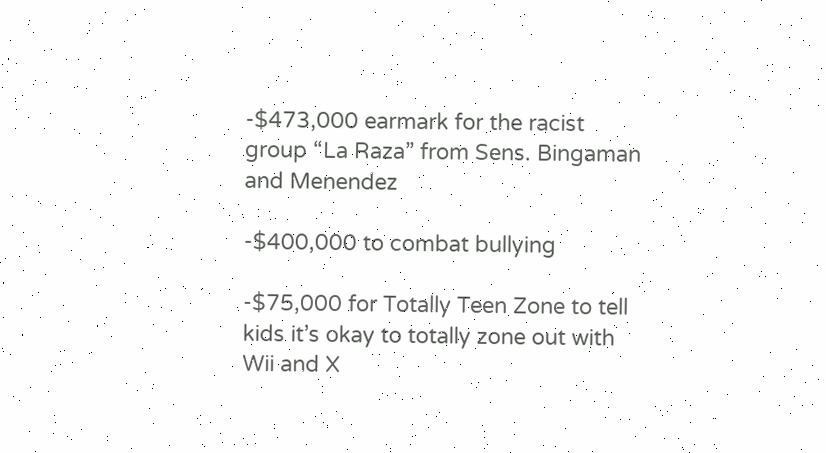-$473,000 earmark for the racist group “La Raza” from Sens. Bingaman and Menendez

-$400,000 to combat bullying

-$75,000 for Totally Teen Zone to tell kids it’s okay to totally zone out with Wii and X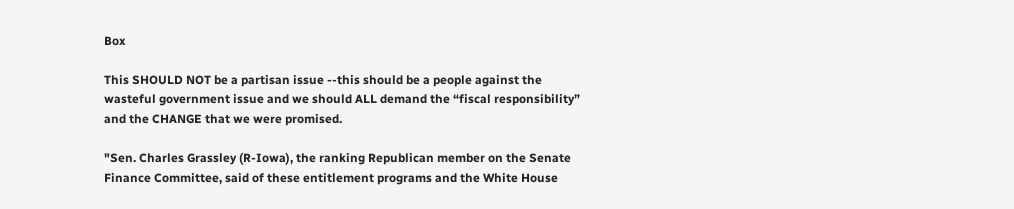Box

This SHOULD NOT be a partisan issue --this should be a people against the wasteful government issue and we should ALL demand the “fiscal responsibility” and the CHANGE that we were promised.

"Sen. Charles Grassley (R-Iowa), the ranking Republican member on the Senate Finance Committee, said of these entitlement programs and the White House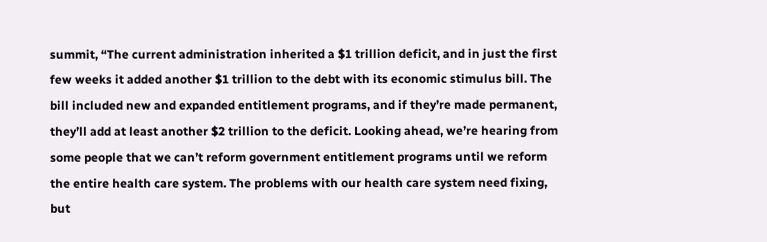summit, “The current administration inherited a $1 trillion deficit, and in just the first few weeks it added another $1 trillion to the debt with its economic stimulus bill. The bill included new and expanded entitlement programs, and if they’re made permanent, they’ll add at least another $2 trillion to the deficit. Looking ahead, we’re hearing from some people that we can’t reform government entitlement programs until we reform the entire health care system. The problems with our health care system need fixing, but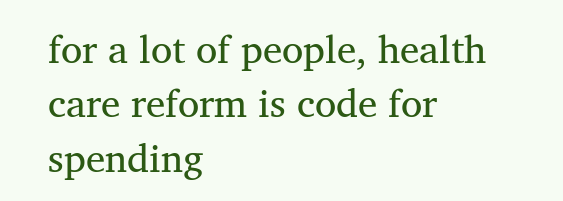for a lot of people, health care reform is code for spending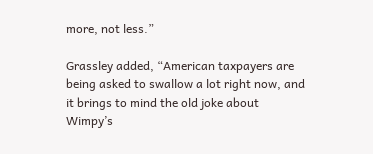more, not less.”

Grassley added, “American taxpayers are being asked to swallow a lot right now, and it brings to mind the old joke about Wimpy’s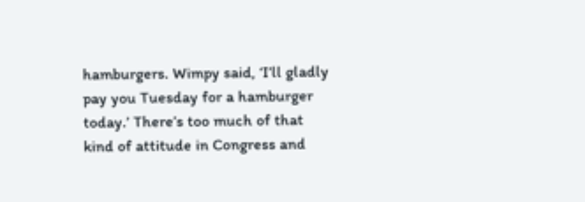hamburgers. Wimpy said, ‘I’ll gladly pay you Tuesday for a hamburger today.’ There’s too much of that kind of attitude in Congress and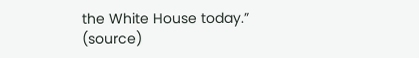the White House today.” (source)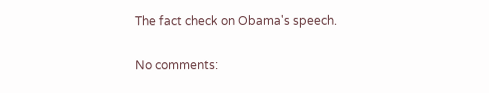The fact check on Obama's speech.

No comments: